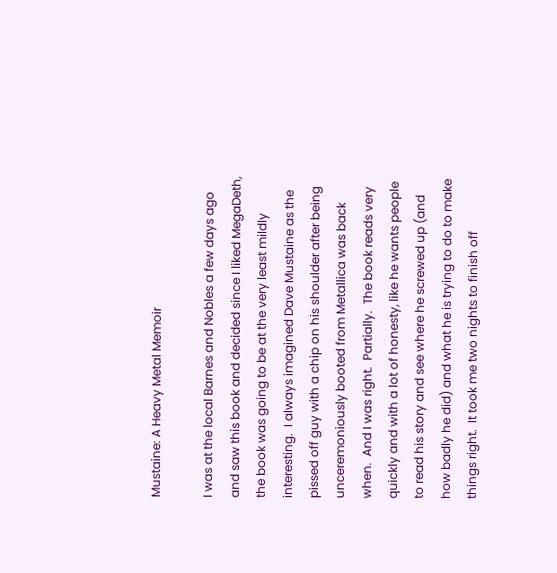Mustaine: A Heavy Metal Memoir

I was at the local Barnes and Nobles a few days ago and saw this book and decided since I liked MegaDeth, the book was going to be at the very least mildly interesting.  I always imagined Dave Mustaine as the pissed off guy with a chip on his shoulder after being unceremoniously booted from Metallica was back when.  And I was right.  Partially.  The book reads very quickly and with a lot of honesty, like he wants people to read his story and see where he screwed up (and how badly he did) and what he is trying to do to make things right.  It took me two nights to finish off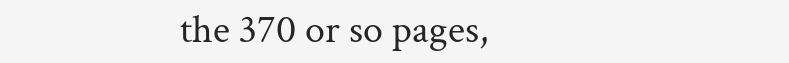the 370 or so pages,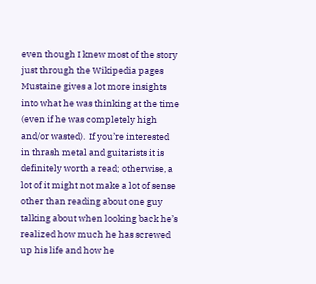even though I knew most of the story just through the Wikipedia pages Mustaine gives a lot more insights into what he was thinking at the time (even if he was completely high and/or wasted).  If you’re interested in thrash metal and guitarists it is definitely worth a read; otherwise, a lot of it might not make a lot of sense other than reading about one guy talking about when looking back he’s realized how much he has screwed up his life and how he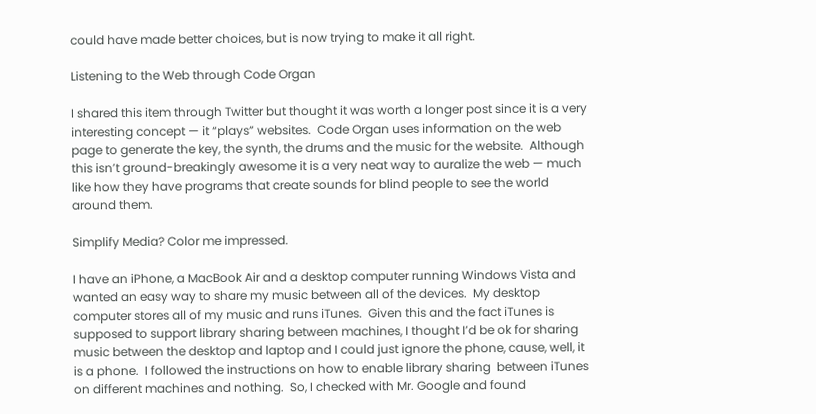could have made better choices, but is now trying to make it all right.

Listening to the Web through Code Organ

I shared this item through Twitter but thought it was worth a longer post since it is a very interesting concept — it “plays” websites.  Code Organ uses information on the web page to generate the key, the synth, the drums and the music for the website.  Although this isn’t ground-breakingly awesome it is a very neat way to auralize the web — much like how they have programs that create sounds for blind people to see the world around them.

Simplify Media? Color me impressed.

I have an iPhone, a MacBook Air and a desktop computer running Windows Vista and wanted an easy way to share my music between all of the devices.  My desktop computer stores all of my music and runs iTunes.  Given this and the fact iTunes is supposed to support library sharing between machines, I thought I’d be ok for sharing music between the desktop and laptop and I could just ignore the phone, cause, well, it is a phone.  I followed the instructions on how to enable library sharing  between iTunes on different machines and nothing.  So, I checked with Mr. Google and found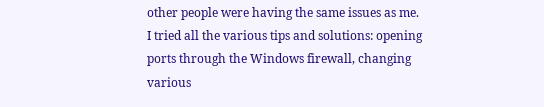other people were having the same issues as me.  I tried all the various tips and solutions: opening ports through the Windows firewall, changing various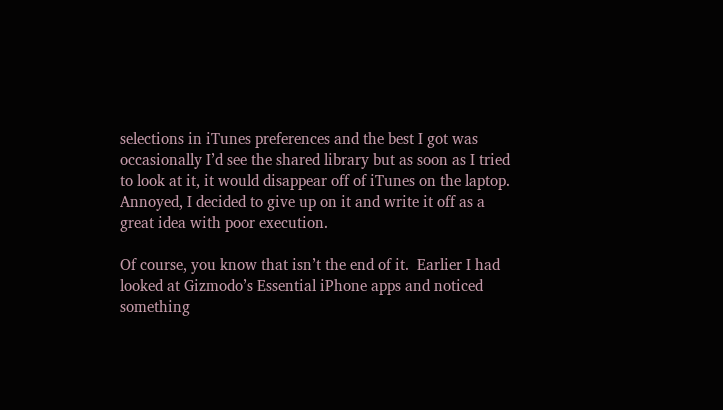selections in iTunes preferences and the best I got was occasionally I’d see the shared library but as soon as I tried to look at it, it would disappear off of iTunes on the laptop.  Annoyed, I decided to give up on it and write it off as a great idea with poor execution.

Of course, you know that isn’t the end of it.  Earlier I had looked at Gizmodo’s Essential iPhone apps and noticed something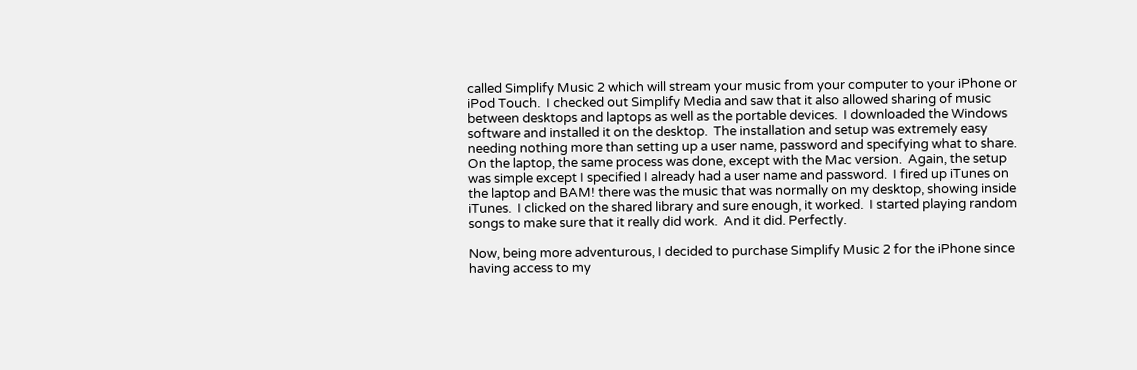called Simplify Music 2 which will stream your music from your computer to your iPhone or iPod Touch.  I checked out Simplify Media and saw that it also allowed sharing of music between desktops and laptops as well as the portable devices.  I downloaded the Windows software and installed it on the desktop.  The installation and setup was extremely easy needing nothing more than setting up a user name, password and specifying what to share.  On the laptop, the same process was done, except with the Mac version.  Again, the setup was simple except I specified I already had a user name and password.  I fired up iTunes on the laptop and BAM! there was the music that was normally on my desktop, showing inside iTunes.  I clicked on the shared library and sure enough, it worked.  I started playing random songs to make sure that it really did work.  And it did. Perfectly.

Now, being more adventurous, I decided to purchase Simplify Music 2 for the iPhone since having access to my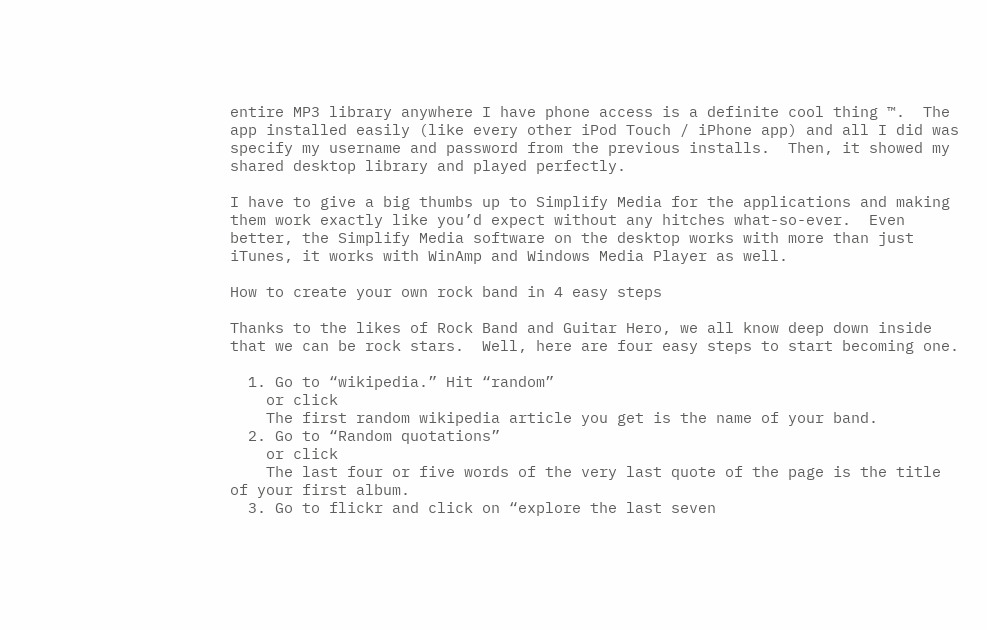entire MP3 library anywhere I have phone access is a definite cool thing ™.  The app installed easily (like every other iPod Touch / iPhone app) and all I did was specify my username and password from the previous installs.  Then, it showed my shared desktop library and played perfectly.

I have to give a big thumbs up to Simplify Media for the applications and making them work exactly like you’d expect without any hitches what-so-ever.  Even better, the Simplify Media software on the desktop works with more than just iTunes, it works with WinAmp and Windows Media Player as well.

How to create your own rock band in 4 easy steps

Thanks to the likes of Rock Band and Guitar Hero, we all know deep down inside that we can be rock stars.  Well, here are four easy steps to start becoming one.

  1. Go to “wikipedia.” Hit “random”
    or click
    The first random wikipedia article you get is the name of your band.
  2. Go to “Random quotations”
    or click
    The last four or five words of the very last quote of the page is the title of your first album.
  3. Go to flickr and click on “explore the last seven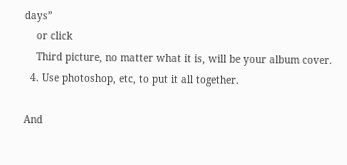days”
    or click
    Third picture, no matter what it is, will be your album cover.
  4. Use photoshop, etc, to put it all together.

And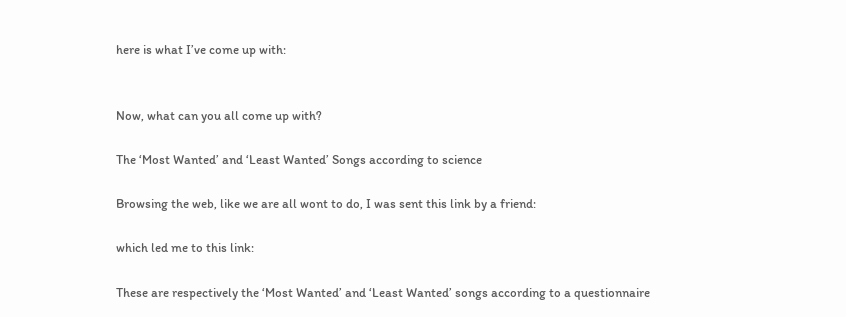here is what I’ve come up with:


Now, what can you all come up with?

The ‘Most Wanted’ and ‘Least Wanted’ Songs according to science

Browsing the web, like we are all wont to do, I was sent this link by a friend:

which led me to this link:

These are respectively the ‘Most Wanted’ and ‘Least Wanted’ songs according to a questionnaire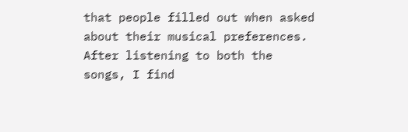that people filled out when asked about their musical preferences. After listening to both the songs, I find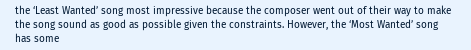the ‘Least Wanted’ song most impressive because the composer went out of their way to make the song sound as good as possible given the constraints. However, the ‘Most Wanted’ song has some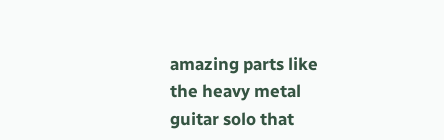amazing parts like the heavy metal guitar solo that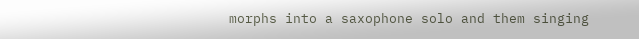morphs into a saxophone solo and them singing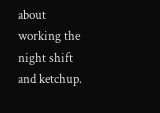about working the night shift and ketchup.